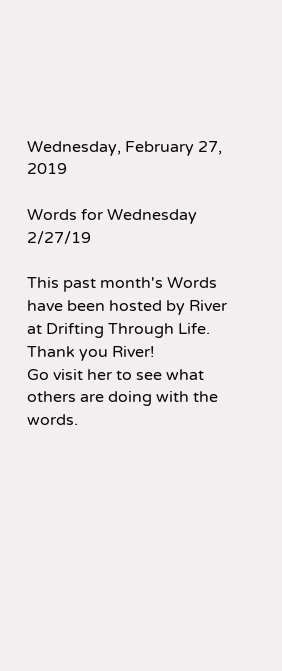Wednesday, February 27, 2019

Words for Wednesday 2/27/19

This past month's Words have been hosted by River at Drifting Through Life.
Thank you River!
Go visit her to see what others are doing with the words.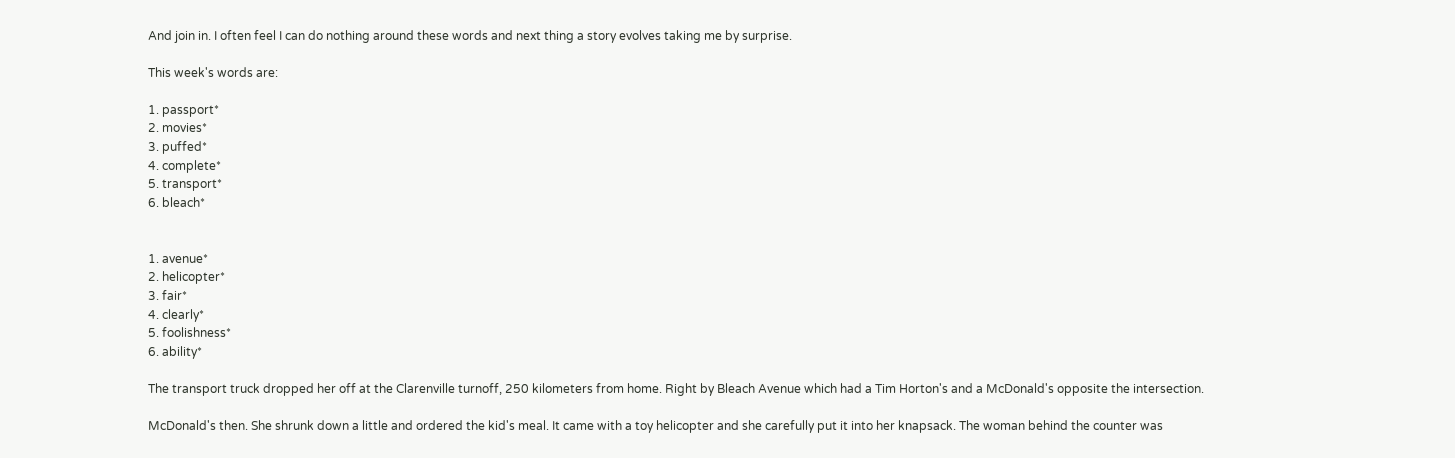And join in. I often feel I can do nothing around these words and next thing a story evolves taking me by surprise.

This week's words are:

1. passport*
2. movies*
3. puffed*
4. complete*
5. transport*
6. bleach*


1. avenue*
2. helicopter*
3. fair*
4. clearly*
5. foolishness*
6. ability*

The transport truck dropped her off at the Clarenville turnoff, 250 kilometers from home. Right by Bleach Avenue which had a Tim Horton's and a McDonald's opposite the intersection.

McDonald's then. She shrunk down a little and ordered the kid's meal. It came with a toy helicopter and she carefully put it into her knapsack. The woman behind the counter was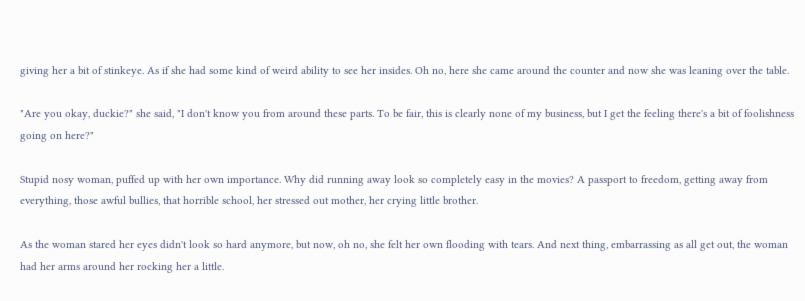giving her a bit of stinkeye. As if she had some kind of weird ability to see her insides. Oh no, here she came around the counter and now she was leaning over the table.

"Are you okay, duckie?" she said, "I don't know you from around these parts. To be fair, this is clearly none of my business, but I get the feeling there's a bit of foolishness going on here?"

Stupid nosy woman, puffed up with her own importance. Why did running away look so completely easy in the movies? A passport to freedom, getting away from everything, those awful bullies, that horrible school, her stressed out mother, her crying little brother.

As the woman stared her eyes didn't look so hard anymore, but now, oh no, she felt her own flooding with tears. And next thing, embarrassing as all get out, the woman had her arms around her rocking her a little.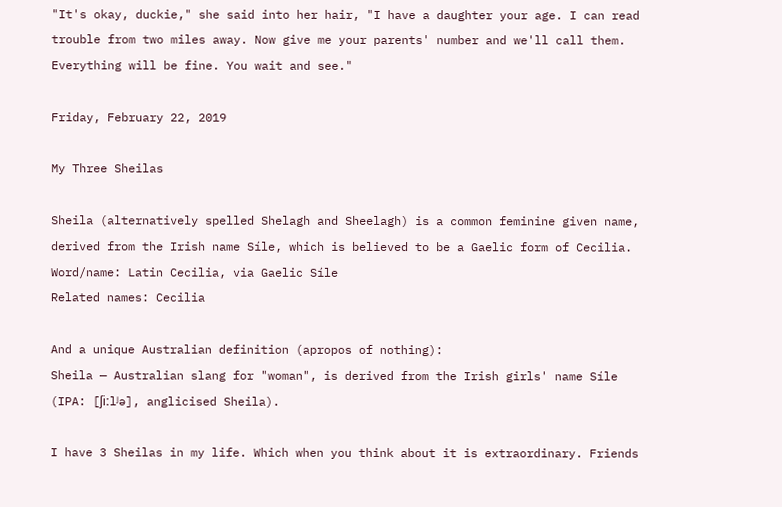"It's okay, duckie," she said into her hair, "I have a daughter your age. I can read trouble from two miles away. Now give me your parents' number and we'll call them. Everything will be fine. You wait and see."

Friday, February 22, 2019

My Three Sheilas

Sheila (alternatively spelled Shelagh and Sheelagh) is a common feminine given name, derived from the Irish name Síle, which is believed to be a Gaelic form of Cecilia.
Word/name: Latin Cecilia, via Gaelic Síle
Related names: Cecilia

And a unique Australian definition (apropos of nothing):
Sheila — Australian slang for "woman", is derived from the Irish girls' name Síle (IPA: [ʃiːlʲə], anglicised Sheila).

I have 3 Sheilas in my life. Which when you think about it is extraordinary. Friends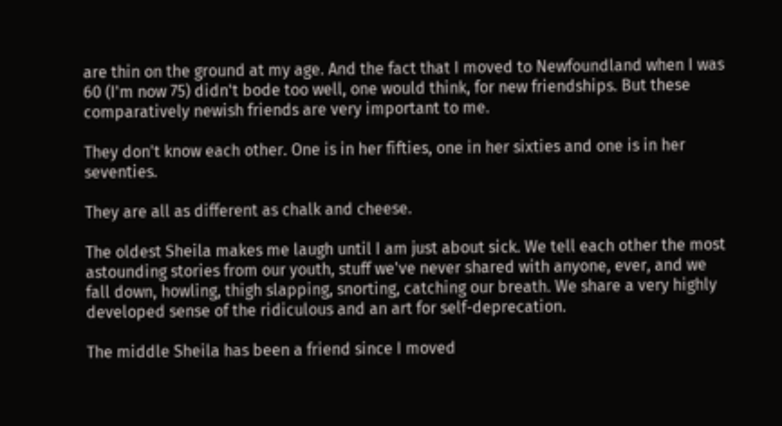are thin on the ground at my age. And the fact that I moved to Newfoundland when I was 60 (I'm now 75) didn't bode too well, one would think, for new friendships. But these comparatively newish friends are very important to me.

They don't know each other. One is in her fifties, one in her sixties and one is in her seventies.

They are all as different as chalk and cheese.

The oldest Sheila makes me laugh until I am just about sick. We tell each other the most astounding stories from our youth, stuff we've never shared with anyone, ever, and we fall down, howling, thigh slapping, snorting, catching our breath. We share a very highly developed sense of the ridiculous and an art for self-deprecation.

The middle Sheila has been a friend since I moved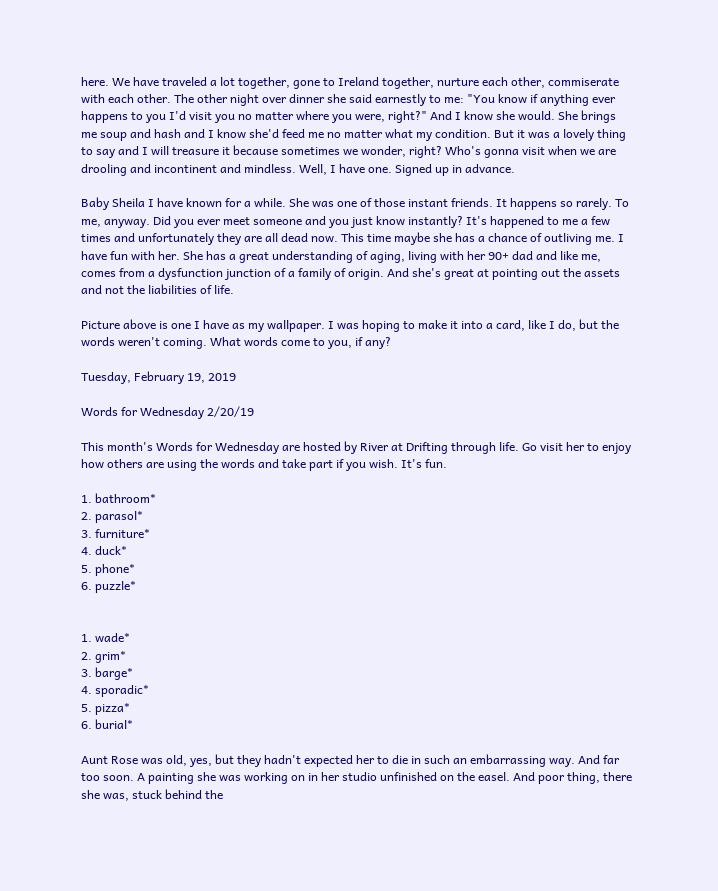here. We have traveled a lot together, gone to Ireland together, nurture each other, commiserate with each other. The other night over dinner she said earnestly to me: "You know if anything ever happens to you I'd visit you no matter where you were, right?" And I know she would. She brings me soup and hash and I know she'd feed me no matter what my condition. But it was a lovely thing to say and I will treasure it because sometimes we wonder, right? Who's gonna visit when we are drooling and incontinent and mindless. Well, I have one. Signed up in advance.

Baby Sheila I have known for a while. She was one of those instant friends. It happens so rarely. To me, anyway. Did you ever meet someone and you just know instantly? It's happened to me a few times and unfortunately they are all dead now. This time maybe she has a chance of outliving me. I have fun with her. She has a great understanding of aging, living with her 90+ dad and like me, comes from a dysfunction junction of a family of origin. And she's great at pointing out the assets and not the liabilities of life.

Picture above is one I have as my wallpaper. I was hoping to make it into a card, like I do, but the words weren't coming. What words come to you, if any?

Tuesday, February 19, 2019

Words for Wednesday 2/20/19

This month's Words for Wednesday are hosted by River at Drifting through life. Go visit her to enjoy how others are using the words and take part if you wish. It's fun.

1. bathroom*
2. parasol*
3. furniture*
4. duck*
5. phone*
6. puzzle*


1. wade*
2. grim*
3. barge*
4. sporadic*
5. pizza*
6. burial*

Aunt Rose was old, yes, but they hadn't expected her to die in such an embarrassing way. And far too soon. A painting she was working on in her studio unfinished on the easel. And poor thing, there she was, stuck behind the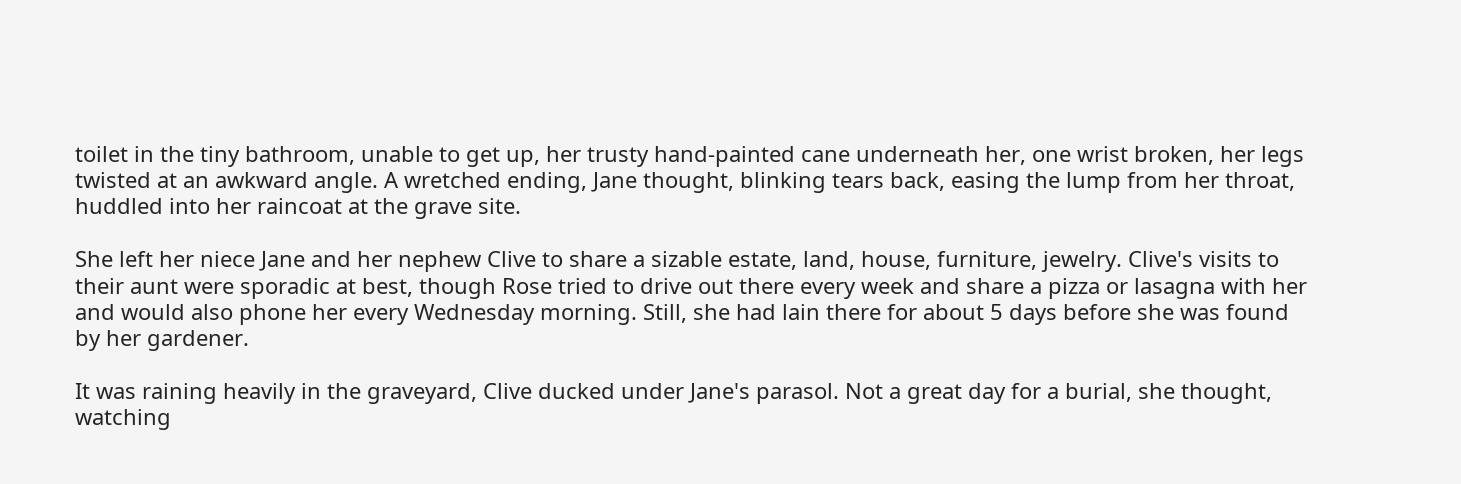toilet in the tiny bathroom, unable to get up, her trusty hand-painted cane underneath her, one wrist broken, her legs twisted at an awkward angle. A wretched ending, Jane thought, blinking tears back, easing the lump from her throat, huddled into her raincoat at the grave site.

She left her niece Jane and her nephew Clive to share a sizable estate, land, house, furniture, jewelry. Clive's visits to their aunt were sporadic at best, though Rose tried to drive out there every week and share a pizza or lasagna with her and would also phone her every Wednesday morning. Still, she had lain there for about 5 days before she was found by her gardener.

It was raining heavily in the graveyard, Clive ducked under Jane's parasol. Not a great day for a burial, she thought, watching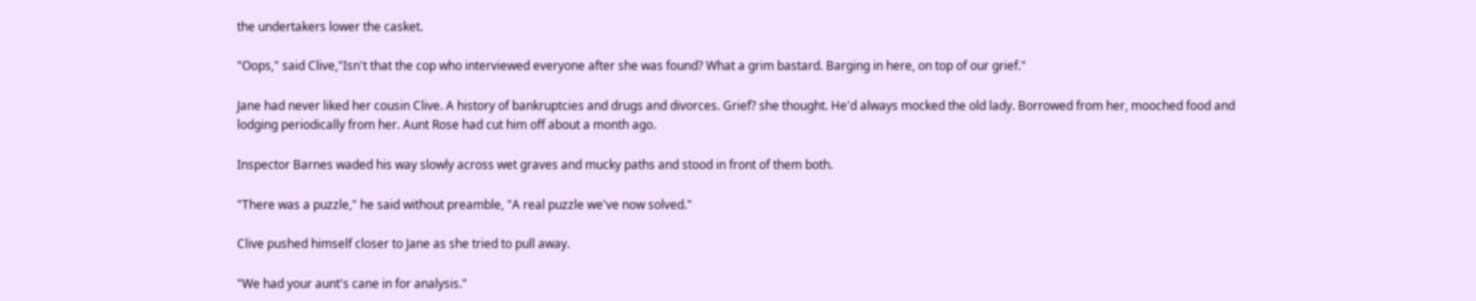the undertakers lower the casket.

"Oops," said Clive,"Isn't that the cop who interviewed everyone after she was found? What a grim bastard. Barging in here, on top of our grief."

Jane had never liked her cousin Clive. A history of bankruptcies and drugs and divorces. Grief? she thought. He'd always mocked the old lady. Borrowed from her, mooched food and lodging periodically from her. Aunt Rose had cut him off about a month ago.

Inspector Barnes waded his way slowly across wet graves and mucky paths and stood in front of them both.

"There was a puzzle," he said without preamble, "A real puzzle we've now solved."

Clive pushed himself closer to Jane as she tried to pull away.

"We had your aunt's cane in for analysis."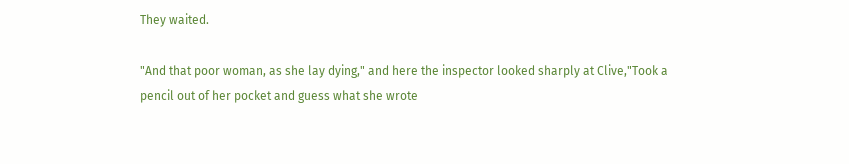They waited.

"And that poor woman, as she lay dying," and here the inspector looked sharply at Clive,"Took a pencil out of her pocket and guess what she wrote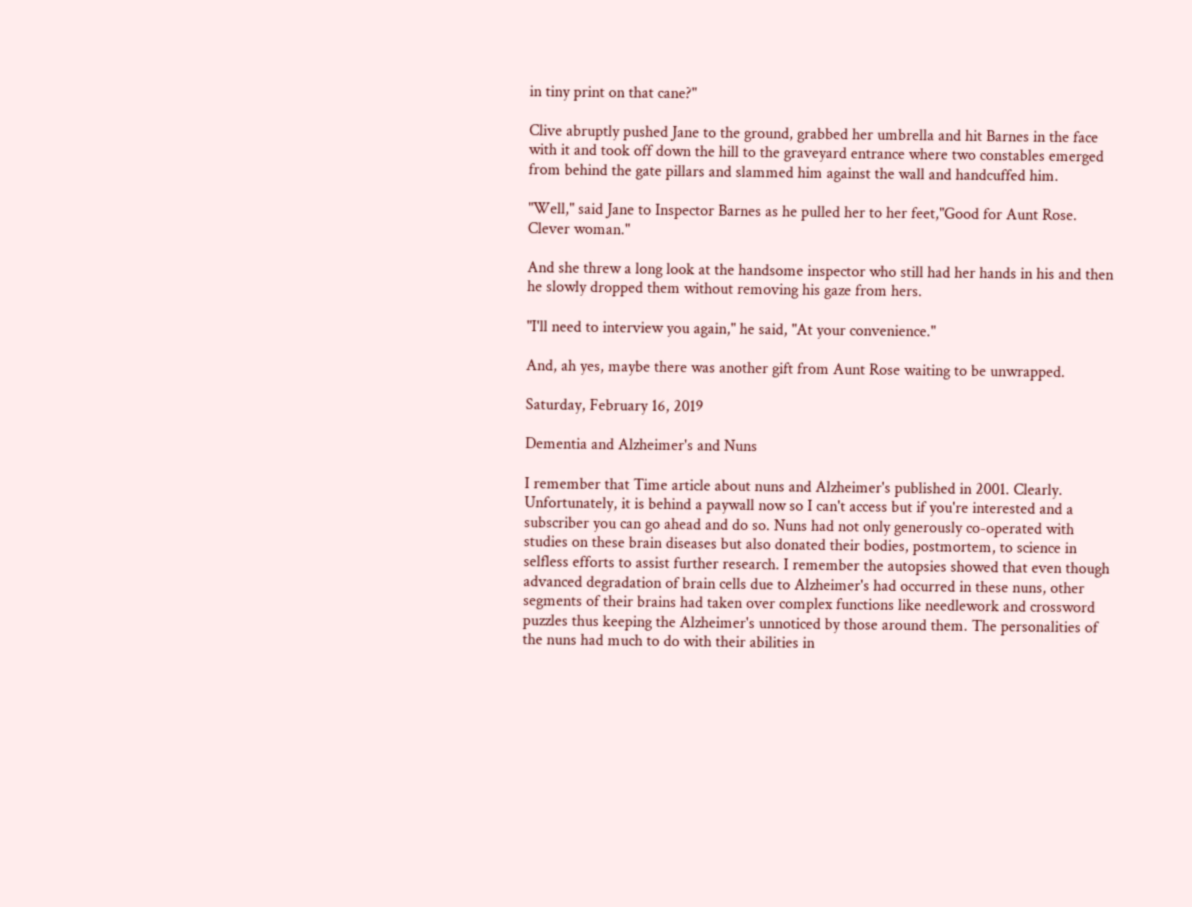in tiny print on that cane?"

Clive abruptly pushed Jane to the ground, grabbed her umbrella and hit Barnes in the face with it and took off down the hill to the graveyard entrance where two constables emerged from behind the gate pillars and slammed him against the wall and handcuffed him.

"Well," said Jane to Inspector Barnes as he pulled her to her feet,"Good for Aunt Rose. Clever woman."

And she threw a long look at the handsome inspector who still had her hands in his and then he slowly dropped them without removing his gaze from hers.

"I'll need to interview you again," he said, "At your convenience."

And, ah yes, maybe there was another gift from Aunt Rose waiting to be unwrapped.

Saturday, February 16, 2019

Dementia and Alzheimer's and Nuns

I remember that Time article about nuns and Alzheimer's published in 2001. Clearly. Unfortunately, it is behind a paywall now so I can't access but if you're interested and a subscriber you can go ahead and do so. Nuns had not only generously co-operated with studies on these brain diseases but also donated their bodies, postmortem, to science in selfless efforts to assist further research. I remember the autopsies showed that even though advanced degradation of brain cells due to Alzheimer's had occurred in these nuns, other segments of their brains had taken over complex functions like needlework and crossword puzzles thus keeping the Alzheimer's unnoticed by those around them. The personalities of the nuns had much to do with their abilities in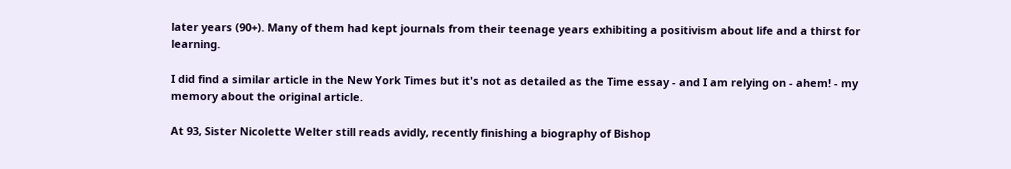later years (90+). Many of them had kept journals from their teenage years exhibiting a positivism about life and a thirst for learning.

I did find a similar article in the New York Times but it's not as detailed as the Time essay - and I am relying on - ahem! - my memory about the original article.

At 93, Sister Nicolette Welter still reads avidly, recently finishing a biography of Bishop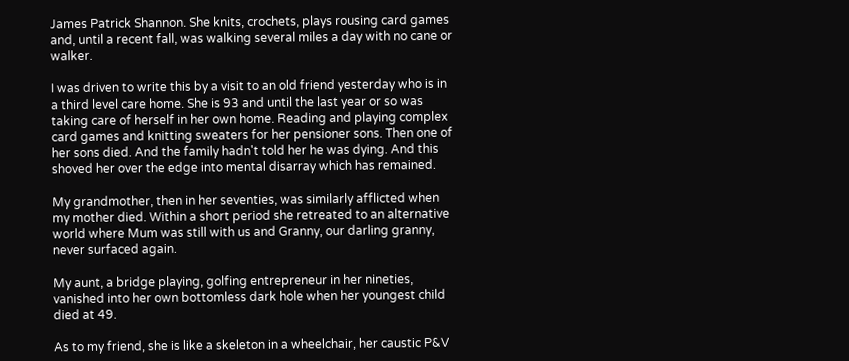James Patrick Shannon. She knits, crochets, plays rousing card games and, until a recent fall, was walking several miles a day with no cane or walker.

I was driven to write this by a visit to an old friend yesterday who is in a third level care home. She is 93 and until the last year or so was taking care of herself in her own home. Reading and playing complex card games and knitting sweaters for her pensioner sons. Then one of her sons died. And the family hadn't told her he was dying. And this shoved her over the edge into mental disarray which has remained.

My grandmother, then in her seventies, was similarly afflicted when my mother died. Within a short period she retreated to an alternative world where Mum was still with us and Granny, our darling granny, never surfaced again.

My aunt, a bridge playing, golfing entrepreneur in her nineties, vanished into her own bottomless dark hole when her youngest child died at 49.

As to my friend, she is like a skeleton in a wheelchair, her caustic P&V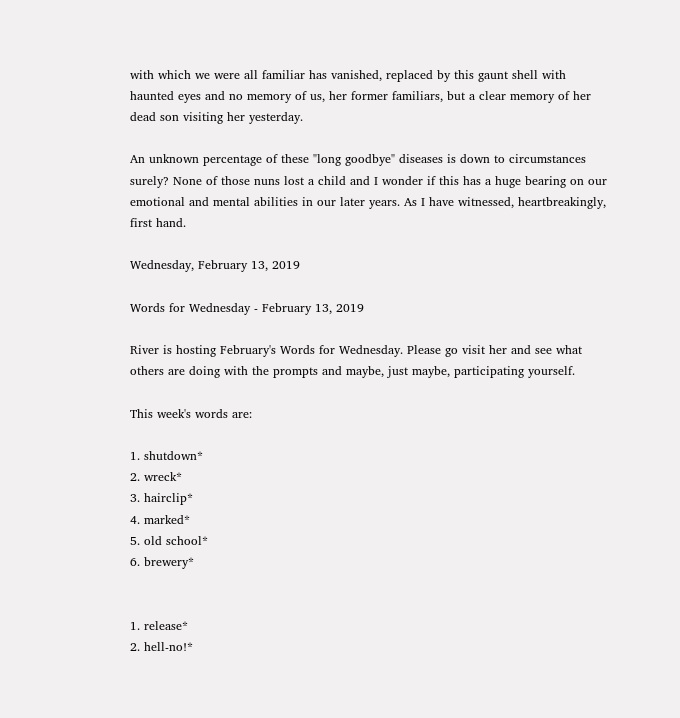with which we were all familiar has vanished, replaced by this gaunt shell with haunted eyes and no memory of us, her former familiars, but a clear memory of her dead son visiting her yesterday.

An unknown percentage of these "long goodbye" diseases is down to circumstances surely? None of those nuns lost a child and I wonder if this has a huge bearing on our emotional and mental abilities in our later years. As I have witnessed, heartbreakingly, first hand.

Wednesday, February 13, 2019

Words for Wednesday - February 13, 2019

River is hosting February's Words for Wednesday. Please go visit her and see what others are doing with the prompts and maybe, just maybe, participating yourself.

This week's words are:

1. shutdown*
2. wreck*
3. hairclip*
4. marked*
5. old school*
6. brewery*


1. release*
2. hell-no!*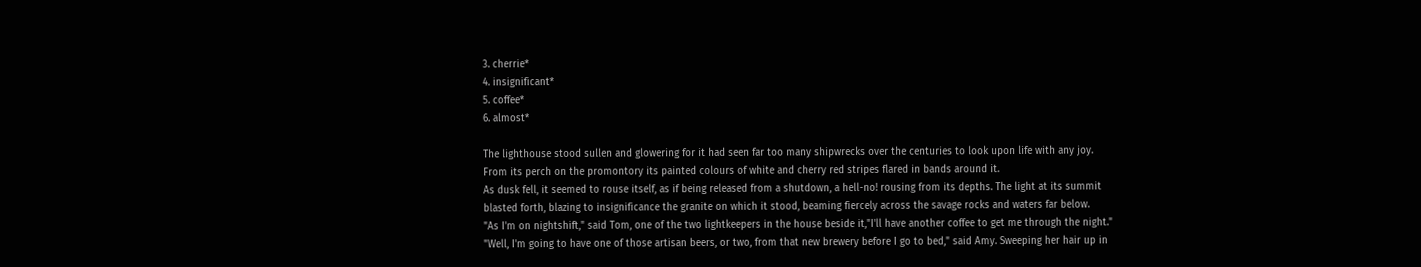3. cherrie*
4. insignificant*
5. coffee*
6. almost*

The lighthouse stood sullen and glowering for it had seen far too many shipwrecks over the centuries to look upon life with any joy.
From its perch on the promontory its painted colours of white and cherry red stripes flared in bands around it.
As dusk fell, it seemed to rouse itself, as if being released from a shutdown, a hell-no! rousing from its depths. The light at its summit blasted forth, blazing to insignificance the granite on which it stood, beaming fiercely across the savage rocks and waters far below.
"As I'm on nightshift," said Tom, one of the two lightkeepers in the house beside it,"I'll have another coffee to get me through the night."
"Well, I'm going to have one of those artisan beers, or two, from that new brewery before I go to bed," said Amy. Sweeping her hair up in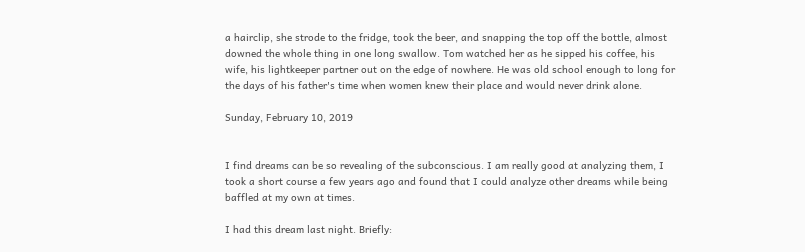a hairclip, she strode to the fridge, took the beer, and snapping the top off the bottle, almost downed the whole thing in one long swallow. Tom watched her as he sipped his coffee, his wife, his lightkeeper partner out on the edge of nowhere. He was old school enough to long for the days of his father's time when women knew their place and would never drink alone.

Sunday, February 10, 2019


I find dreams can be so revealing of the subconscious. I am really good at analyzing them, I took a short course a few years ago and found that I could analyze other dreams while being baffled at my own at times.

I had this dream last night. Briefly: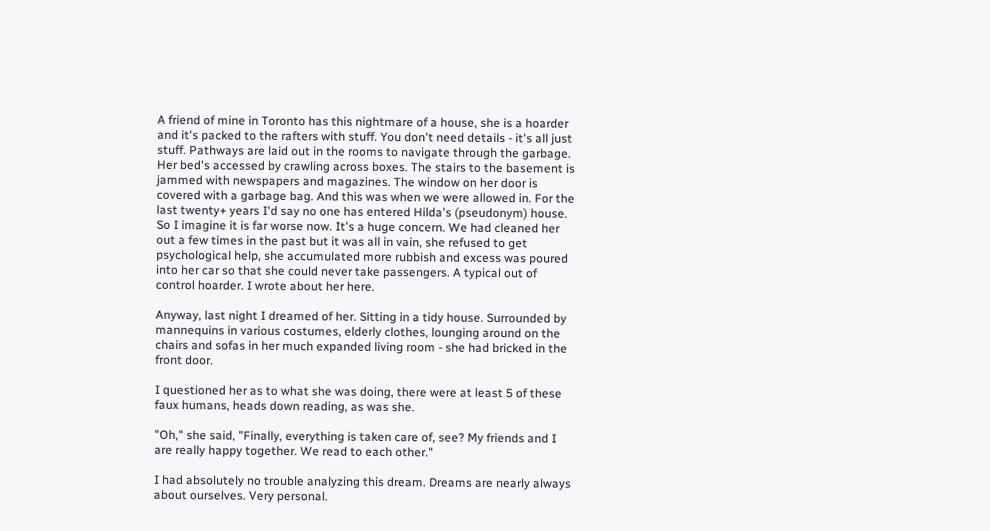A friend of mine in Toronto has this nightmare of a house, she is a hoarder and it's packed to the rafters with stuff. You don't need details - it's all just stuff. Pathways are laid out in the rooms to navigate through the garbage. Her bed's accessed by crawling across boxes. The stairs to the basement is jammed with newspapers and magazines. The window on her door is covered with a garbage bag. And this was when we were allowed in. For the last twenty+ years I'd say no one has entered Hilda's (pseudonym) house. So I imagine it is far worse now. It's a huge concern. We had cleaned her out a few times in the past but it was all in vain, she refused to get psychological help, she accumulated more rubbish and excess was poured into her car so that she could never take passengers. A typical out of control hoarder. I wrote about her here.

Anyway, last night I dreamed of her. Sitting in a tidy house. Surrounded by mannequins in various costumes, elderly clothes, lounging around on the chairs and sofas in her much expanded living room - she had bricked in the front door.

I questioned her as to what she was doing, there were at least 5 of these faux humans, heads down reading, as was she.

"Oh," she said, "Finally, everything is taken care of, see? My friends and I are really happy together. We read to each other."

I had absolutely no trouble analyzing this dream. Dreams are nearly always about ourselves. Very personal.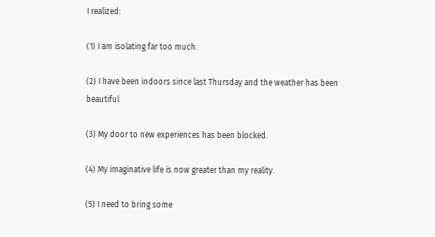I realized:

(1) I am isolating far too much.

(2) I have been indoors since last Thursday and the weather has been beautiful

(3) My door to new experiences has been blocked.

(4) My imaginative life is now greater than my reality.

(5) I need to bring some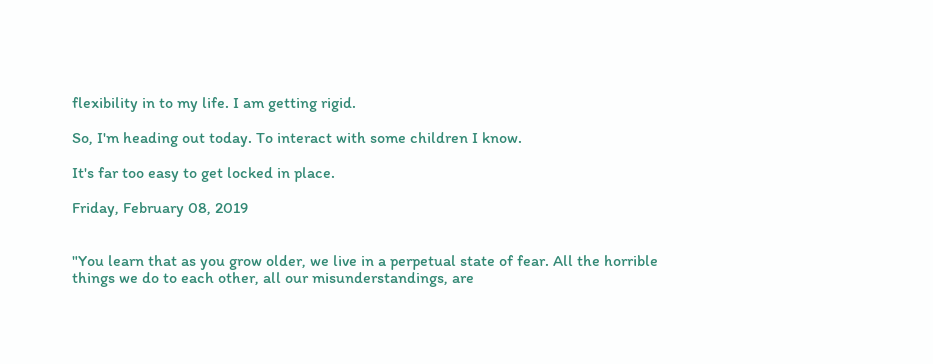flexibility in to my life. I am getting rigid.

So, I'm heading out today. To interact with some children I know.

It's far too easy to get locked in place.

Friday, February 08, 2019


"You learn that as you grow older, we live in a perpetual state of fear. All the horrible things we do to each other, all our misunderstandings, are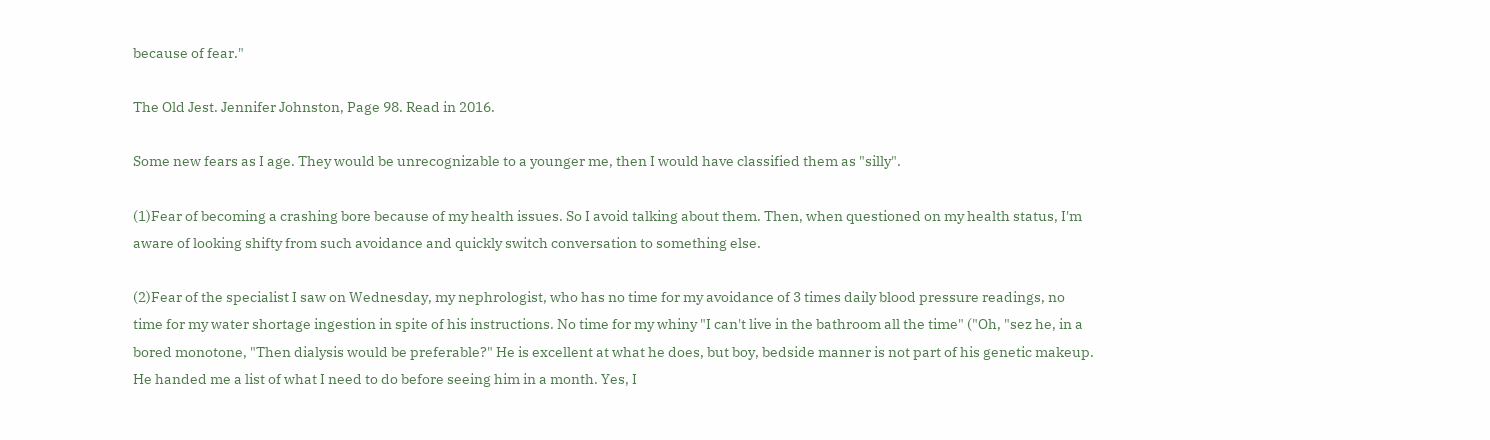because of fear."

The Old Jest. Jennifer Johnston, Page 98. Read in 2016.

Some new fears as I age. They would be unrecognizable to a younger me, then I would have classified them as "silly".

(1)Fear of becoming a crashing bore because of my health issues. So I avoid talking about them. Then, when questioned on my health status, I'm aware of looking shifty from such avoidance and quickly switch conversation to something else.

(2)Fear of the specialist I saw on Wednesday, my nephrologist, who has no time for my avoidance of 3 times daily blood pressure readings, no time for my water shortage ingestion in spite of his instructions. No time for my whiny "I can't live in the bathroom all the time" ("Oh, "sez he, in a bored monotone, "Then dialysis would be preferable?" He is excellent at what he does, but boy, bedside manner is not part of his genetic makeup. He handed me a list of what I need to do before seeing him in a month. Yes, I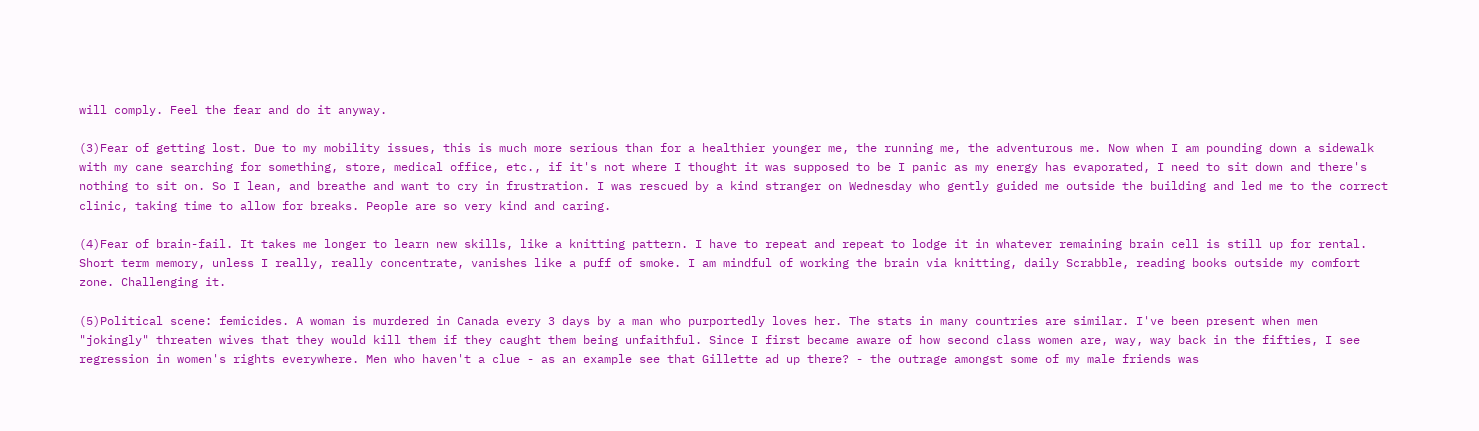will comply. Feel the fear and do it anyway.

(3)Fear of getting lost. Due to my mobility issues, this is much more serious than for a healthier younger me, the running me, the adventurous me. Now when I am pounding down a sidewalk with my cane searching for something, store, medical office, etc., if it's not where I thought it was supposed to be I panic as my energy has evaporated, I need to sit down and there's nothing to sit on. So I lean, and breathe and want to cry in frustration. I was rescued by a kind stranger on Wednesday who gently guided me outside the building and led me to the correct clinic, taking time to allow for breaks. People are so very kind and caring.

(4)Fear of brain-fail. It takes me longer to learn new skills, like a knitting pattern. I have to repeat and repeat to lodge it in whatever remaining brain cell is still up for rental. Short term memory, unless I really, really concentrate, vanishes like a puff of smoke. I am mindful of working the brain via knitting, daily Scrabble, reading books outside my comfort zone. Challenging it.

(5)Political scene: femicides. A woman is murdered in Canada every 3 days by a man who purportedly loves her. The stats in many countries are similar. I've been present when men "jokingly" threaten wives that they would kill them if they caught them being unfaithful. Since I first became aware of how second class women are, way, way back in the fifties, I see regression in women's rights everywhere. Men who haven't a clue - as an example see that Gillette ad up there? - the outrage amongst some of my male friends was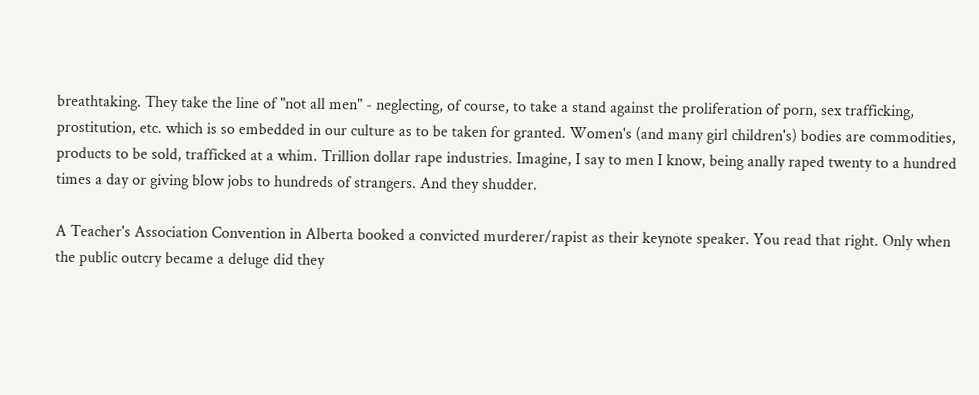breathtaking. They take the line of "not all men" - neglecting, of course, to take a stand against the proliferation of porn, sex trafficking, prostitution, etc. which is so embedded in our culture as to be taken for granted. Women's (and many girl children's) bodies are commodities, products to be sold, trafficked at a whim. Trillion dollar rape industries. Imagine, I say to men I know, being anally raped twenty to a hundred times a day or giving blow jobs to hundreds of strangers. And they shudder.

A Teacher's Association Convention in Alberta booked a convicted murderer/rapist as their keynote speaker. You read that right. Only when the public outcry became a deluge did they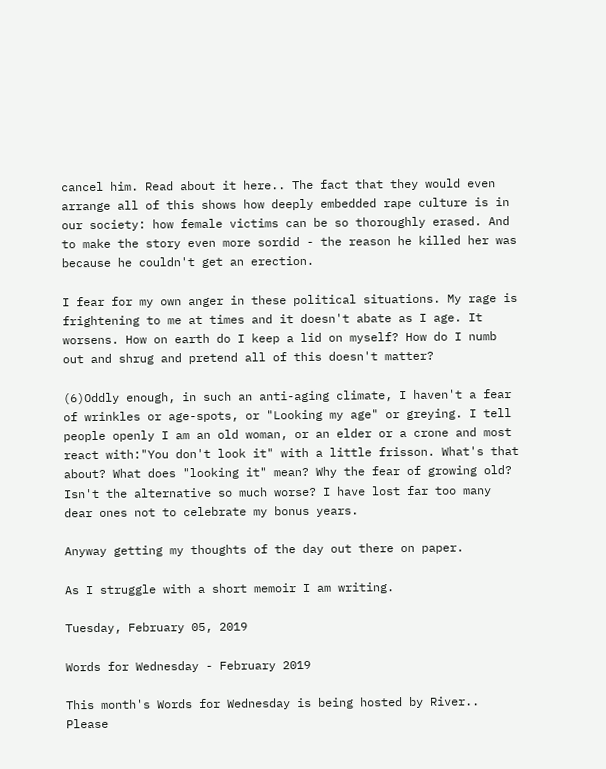cancel him. Read about it here.. The fact that they would even arrange all of this shows how deeply embedded rape culture is in our society: how female victims can be so thoroughly erased. And to make the story even more sordid - the reason he killed her was because he couldn't get an erection.

I fear for my own anger in these political situations. My rage is frightening to me at times and it doesn't abate as I age. It worsens. How on earth do I keep a lid on myself? How do I numb out and shrug and pretend all of this doesn't matter?

(6)Oddly enough, in such an anti-aging climate, I haven't a fear of wrinkles or age-spots, or "Looking my age" or greying. I tell people openly I am an old woman, or an elder or a crone and most react with:"You don't look it" with a little frisson. What's that about? What does "looking it" mean? Why the fear of growing old? Isn't the alternative so much worse? I have lost far too many dear ones not to celebrate my bonus years.

Anyway getting my thoughts of the day out there on paper.

As I struggle with a short memoir I am writing.

Tuesday, February 05, 2019

Words for Wednesday - February 2019

This month's Words for Wednesday is being hosted by River.. Please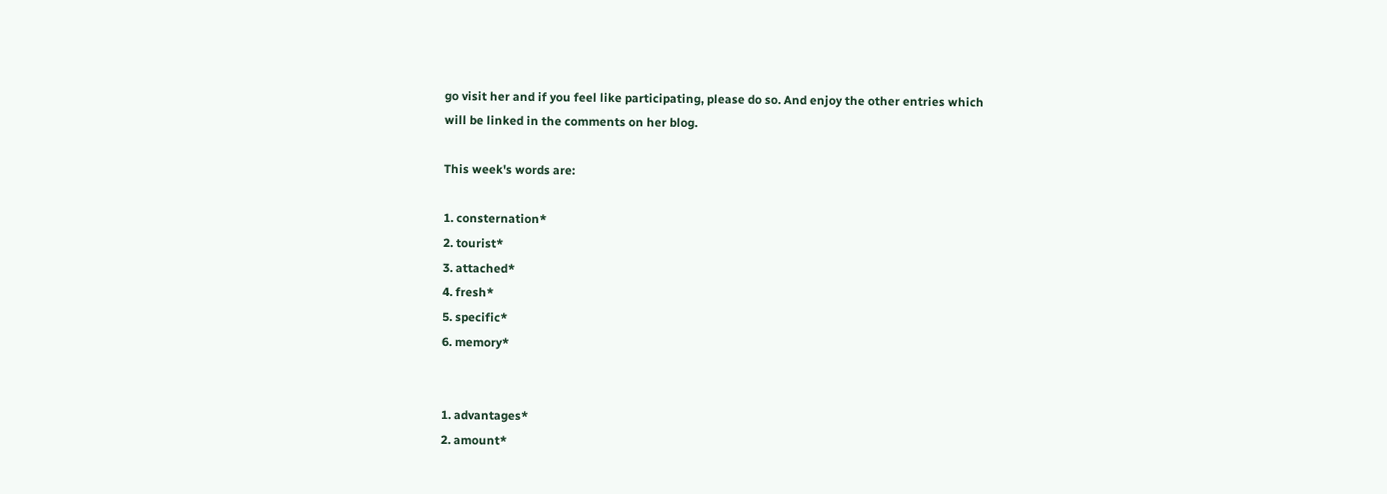go visit her and if you feel like participating, please do so. And enjoy the other entries which will be linked in the comments on her blog.

This week's words are:

1. consternation*
2. tourist*
3. attached*
4. fresh*
5. specific*
6. memory*


1. advantages*
2. amount*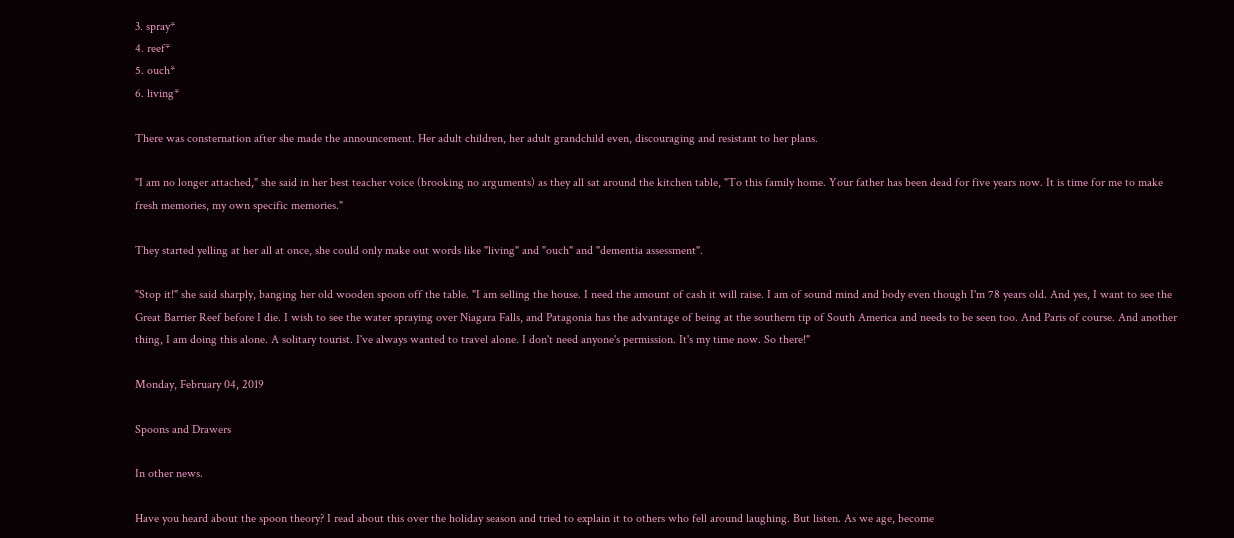3. spray*
4. reef*
5. ouch*
6. living*

There was consternation after she made the announcement. Her adult children, her adult grandchild even, discouraging and resistant to her plans.

"I am no longer attached," she said in her best teacher voice (brooking no arguments) as they all sat around the kitchen table, "To this family home. Your father has been dead for five years now. It is time for me to make fresh memories, my own specific memories."

They started yelling at her all at once, she could only make out words like "living" and "ouch" and "dementia assessment".

"Stop it!" she said sharply, banging her old wooden spoon off the table. "I am selling the house. I need the amount of cash it will raise. I am of sound mind and body even though I'm 78 years old. And yes, I want to see the Great Barrier Reef before I die. I wish to see the water spraying over Niagara Falls, and Patagonia has the advantage of being at the southern tip of South America and needs to be seen too. And Paris of course. And another thing, I am doing this alone. A solitary tourist. I've always wanted to travel alone. I don't need anyone's permission. It's my time now. So there!"

Monday, February 04, 2019

Spoons and Drawers

In other news.

Have you heard about the spoon theory? I read about this over the holiday season and tried to explain it to others who fell around laughing. But listen. As we age, become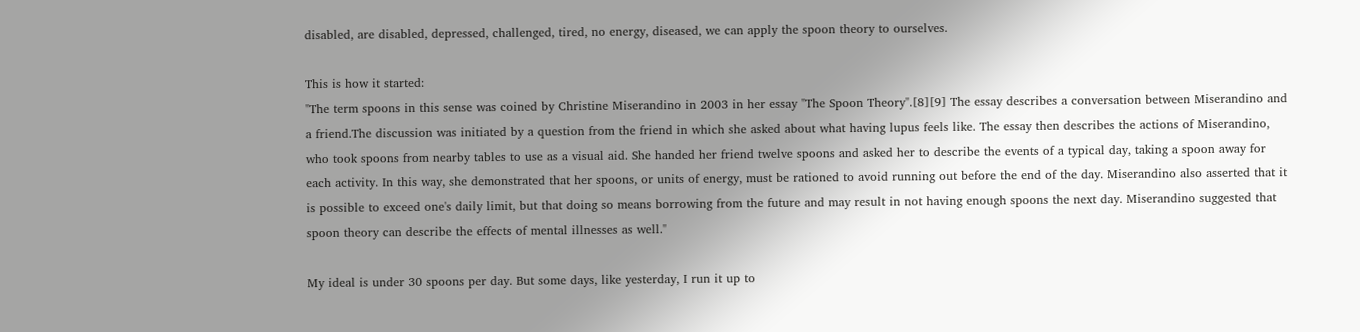disabled, are disabled, depressed, challenged, tired, no energy, diseased, we can apply the spoon theory to ourselves.

This is how it started:
"The term spoons in this sense was coined by Christine Miserandino in 2003 in her essay "The Spoon Theory".[8][9] The essay describes a conversation between Miserandino and a friend.The discussion was initiated by a question from the friend in which she asked about what having lupus feels like. The essay then describes the actions of Miserandino, who took spoons from nearby tables to use as a visual aid. She handed her friend twelve spoons and asked her to describe the events of a typical day, taking a spoon away for each activity. In this way, she demonstrated that her spoons, or units of energy, must be rationed to avoid running out before the end of the day. Miserandino also asserted that it is possible to exceed one's daily limit, but that doing so means borrowing from the future and may result in not having enough spoons the next day. Miserandino suggested that spoon theory can describe the effects of mental illnesses as well."

My ideal is under 30 spoons per day. But some days, like yesterday, I run it up to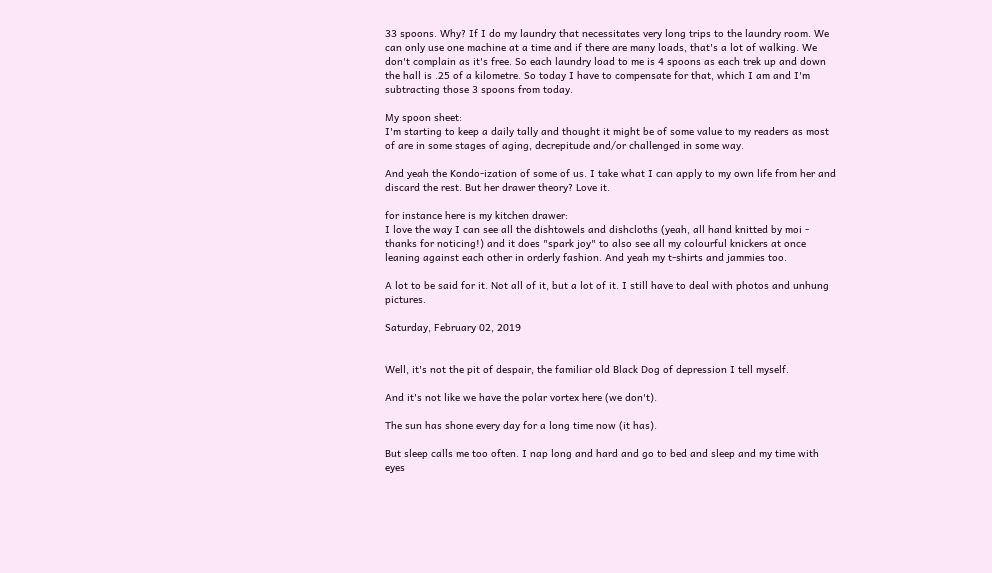33 spoons. Why? If I do my laundry that necessitates very long trips to the laundry room. We can only use one machine at a time and if there are many loads, that's a lot of walking. We don't complain as it's free. So each laundry load to me is 4 spoons as each trek up and down the hall is .25 of a kilometre. So today I have to compensate for that, which I am and I'm subtracting those 3 spoons from today.

My spoon sheet:
I'm starting to keep a daily tally and thought it might be of some value to my readers as most of are in some stages of aging, decrepitude and/or challenged in some way.

And yeah the Kondo-ization of some of us. I take what I can apply to my own life from her and discard the rest. But her drawer theory? Love it.

for instance here is my kitchen drawer:
I love the way I can see all the dishtowels and dishcloths (yeah, all hand knitted by moi - thanks for noticing!) and it does "spark joy" to also see all my colourful knickers at once leaning against each other in orderly fashion. And yeah my t-shirts and jammies too.

A lot to be said for it. Not all of it, but a lot of it. I still have to deal with photos and unhung pictures.

Saturday, February 02, 2019


Well, it's not the pit of despair, the familiar old Black Dog of depression I tell myself.

And it's not like we have the polar vortex here (we don't).

The sun has shone every day for a long time now (it has).

But sleep calls me too often. I nap long and hard and go to bed and sleep and my time with eyes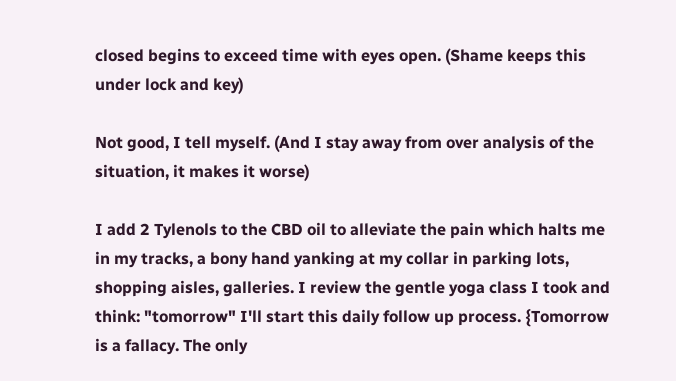closed begins to exceed time with eyes open. (Shame keeps this under lock and key)

Not good, I tell myself. (And I stay away from over analysis of the situation, it makes it worse)

I add 2 Tylenols to the CBD oil to alleviate the pain which halts me in my tracks, a bony hand yanking at my collar in parking lots, shopping aisles, galleries. I review the gentle yoga class I took and think: "tomorrow" I'll start this daily follow up process. {Tomorrow is a fallacy. The only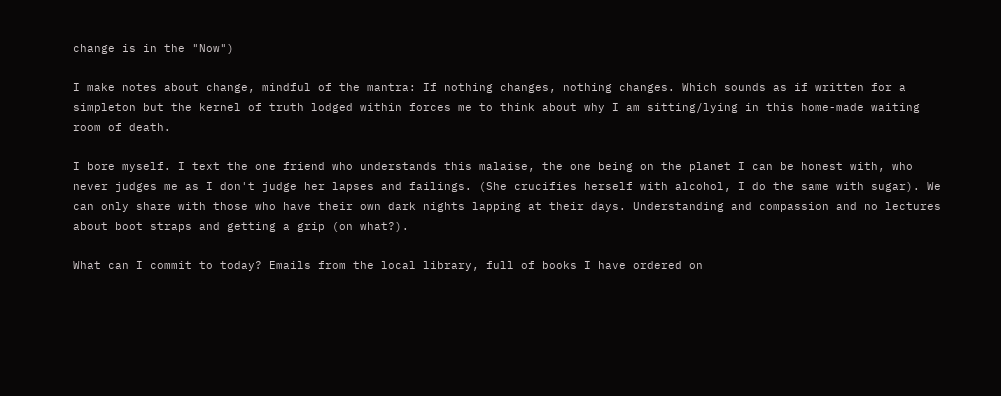change is in the "Now")

I make notes about change, mindful of the mantra: If nothing changes, nothing changes. Which sounds as if written for a simpleton but the kernel of truth lodged within forces me to think about why I am sitting/lying in this home-made waiting room of death.

I bore myself. I text the one friend who understands this malaise, the one being on the planet I can be honest with, who never judges me as I don't judge her lapses and failings. (She crucifies herself with alcohol, I do the same with sugar). We can only share with those who have their own dark nights lapping at their days. Understanding and compassion and no lectures about boot straps and getting a grip (on what?).

What can I commit to today? Emails from the local library, full of books I have ordered on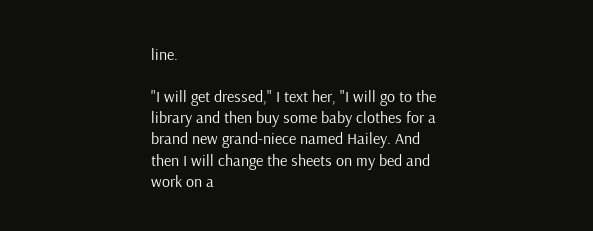line.

"I will get dressed," I text her, "I will go to the library and then buy some baby clothes for a brand new grand-niece named Hailey. And then I will change the sheets on my bed and work on a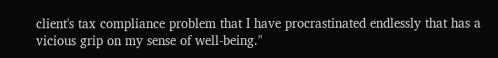client's tax compliance problem that I have procrastinated endlessly that has a vicious grip on my sense of well-being."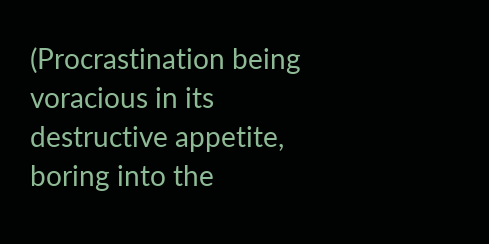(Procrastination being voracious in its destructive appetite, boring into the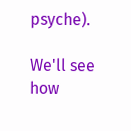psyche).

We'll see how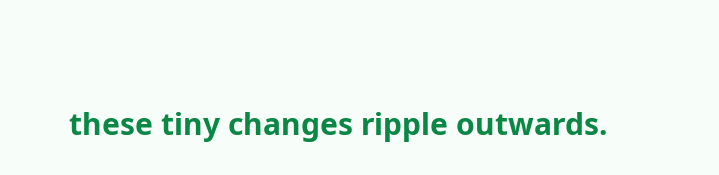these tiny changes ripple outwards.